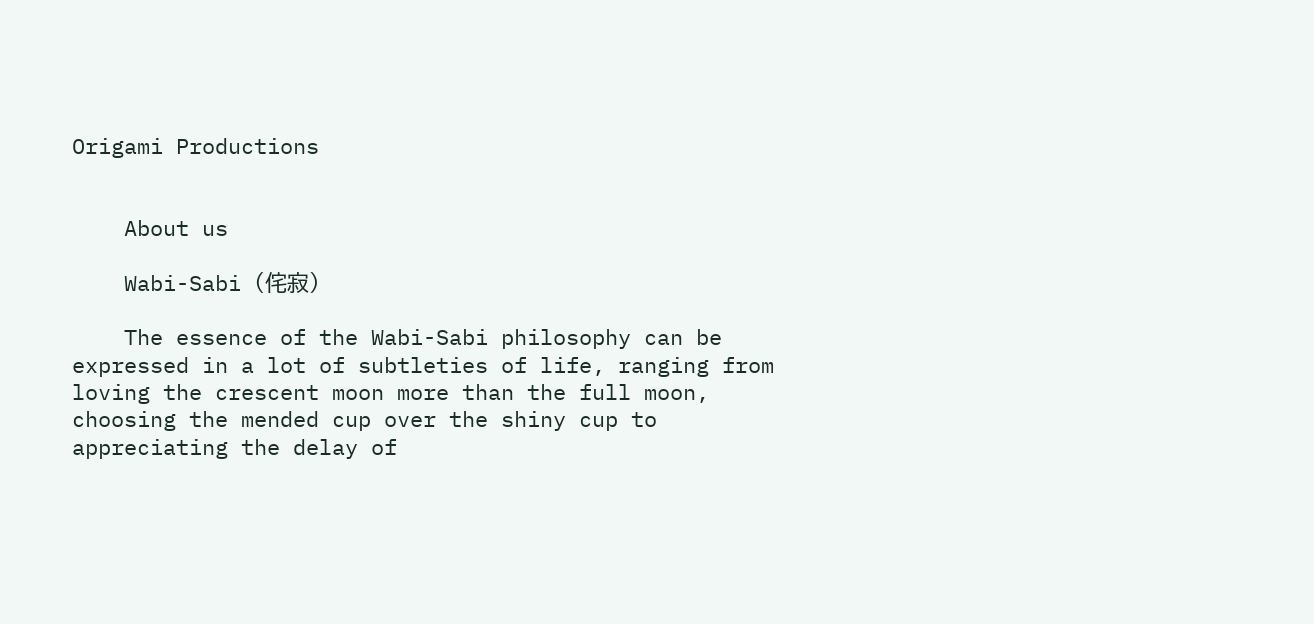Origami Productions


    About us

    Wabi-Sabi (侘寂)

    The essence of the Wabi-Sabi philosophy can be expressed in a lot of subtleties of life, ranging from loving the crescent moon more than the full moon, choosing the mended cup over the shiny cup to appreciating the delay of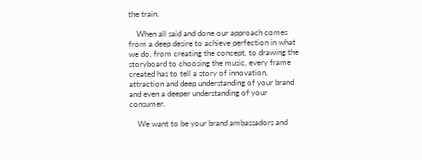the train.

    When all said and done our approach comes from a deep desire to achieve perfection in what we do, from creating the concept, to drawing the storyboard to choosing the music, every frame created has to tell a story of innovation, attraction and deep understanding of your brand and even a deeper understanding of your consumer.

    We want to be your brand ambassadors and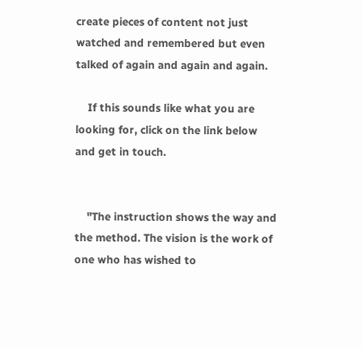create pieces of content not just watched and remembered but even talked of again and again and again.

    If this sounds like what you are looking for, click on the link below and get in touch.


    "The instruction shows the way and the method. The vision is the work of one who has wished to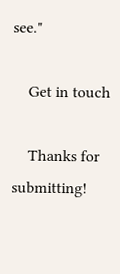see."

    Get in touch

    Thanks for submitting!